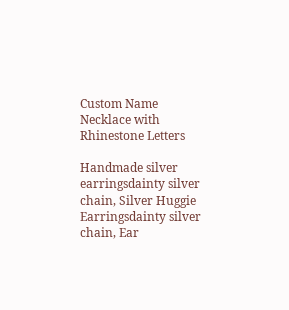Custom Name Necklace with Rhinestone Letters

Handmade silver earringsdainty silver chain, Silver Huggie Earringsdainty silver chain, Ear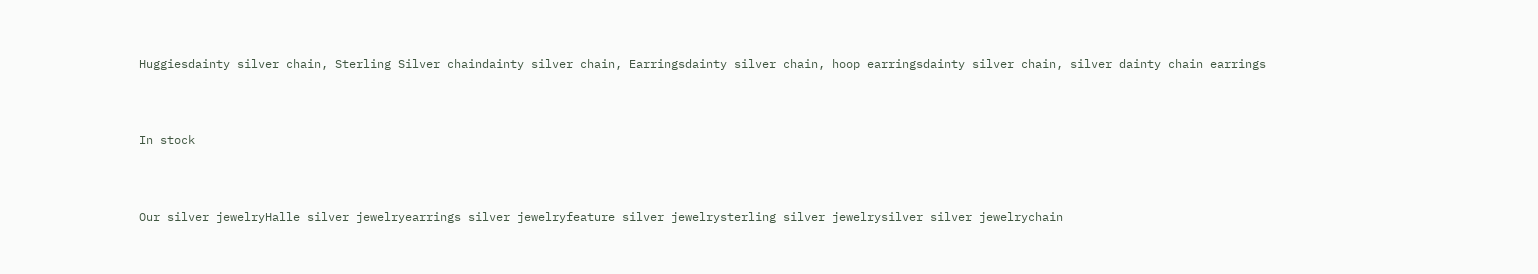Huggiesdainty silver chain, Sterling Silver chaindainty silver chain, Earringsdainty silver chain, hoop earringsdainty silver chain, silver dainty chain earrings



In stock



Our silver jewelryHalle silver jewelryearrings silver jewelryfeature silver jewelrysterling silver jewelrysilver silver jewelrychain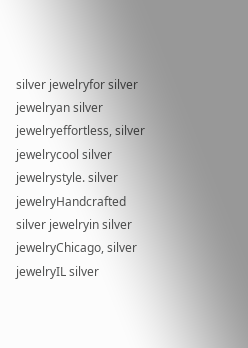silver jewelryfor silver jewelryan silver jewelryeffortless, silver jewelrycool silver jewelrystyle. silver jewelryHandcrafted silver jewelryin silver jewelryChicago, silver jewelryIL silver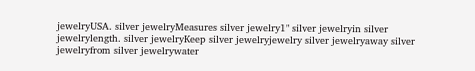jewelryUSA. silver jewelryMeasures silver jewelry1" silver jewelryin silver jewelrylength. silver jewelryKeep silver jewelryjewelry silver jewelryaway silver jewelryfrom silver jewelrywater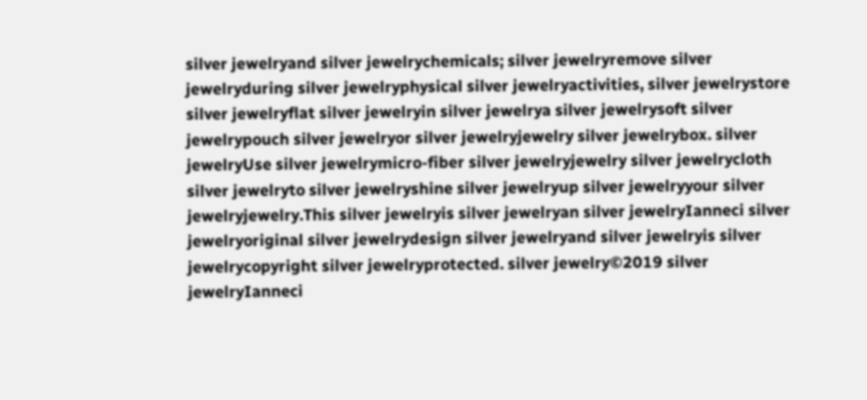silver jewelryand silver jewelrychemicals; silver jewelryremove silver jewelryduring silver jewelryphysical silver jewelryactivities, silver jewelrystore silver jewelryflat silver jewelryin silver jewelrya silver jewelrysoft silver jewelrypouch silver jewelryor silver jewelryjewelry silver jewelrybox. silver jewelryUse silver jewelrymicro-fiber silver jewelryjewelry silver jewelrycloth silver jewelryto silver jewelryshine silver jewelryup silver jewelryyour silver jewelryjewelry.This silver jewelryis silver jewelryan silver jewelryIanneci silver jewelryoriginal silver jewelrydesign silver jewelryand silver jewelryis silver jewelrycopyright silver jewelryprotected. silver jewelry©2019 silver jewelryIanneci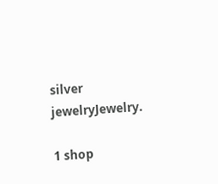silver jewelryJewelry.

1 shop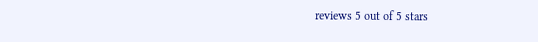reviews 5 out of 5 stars